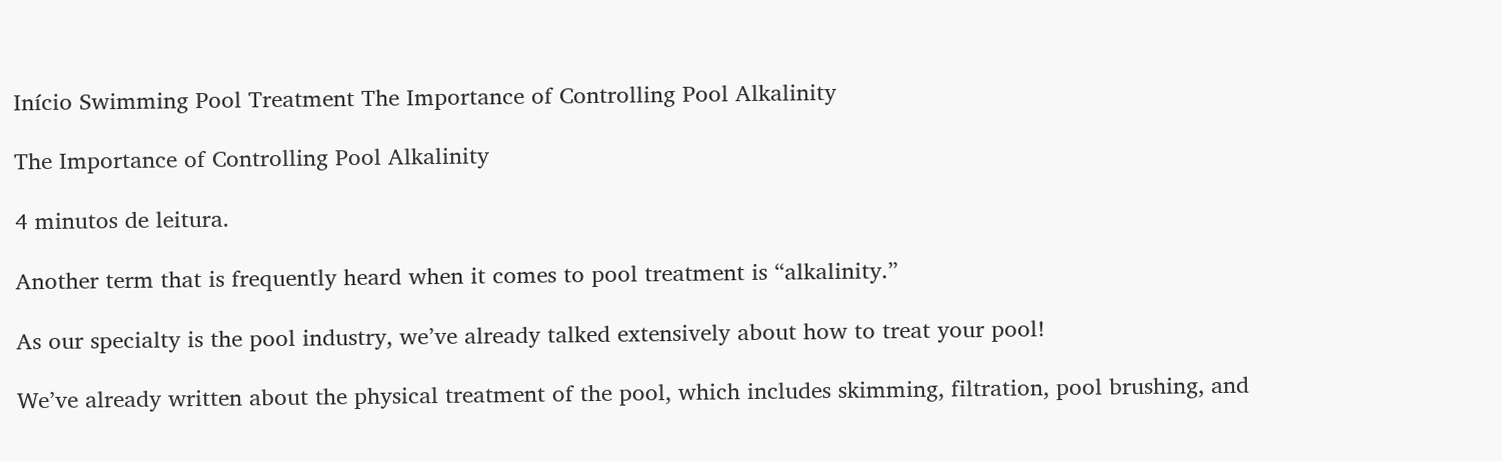Início Swimming Pool Treatment The Importance of Controlling Pool Alkalinity

The Importance of Controlling Pool Alkalinity

4 minutos de leitura.

Another term that is frequently heard when it comes to pool treatment is “alkalinity.”

As our specialty is the pool industry, we’ve already talked extensively about how to treat your pool!

We’ve already written about the physical treatment of the pool, which includes skimming, filtration, pool brushing, and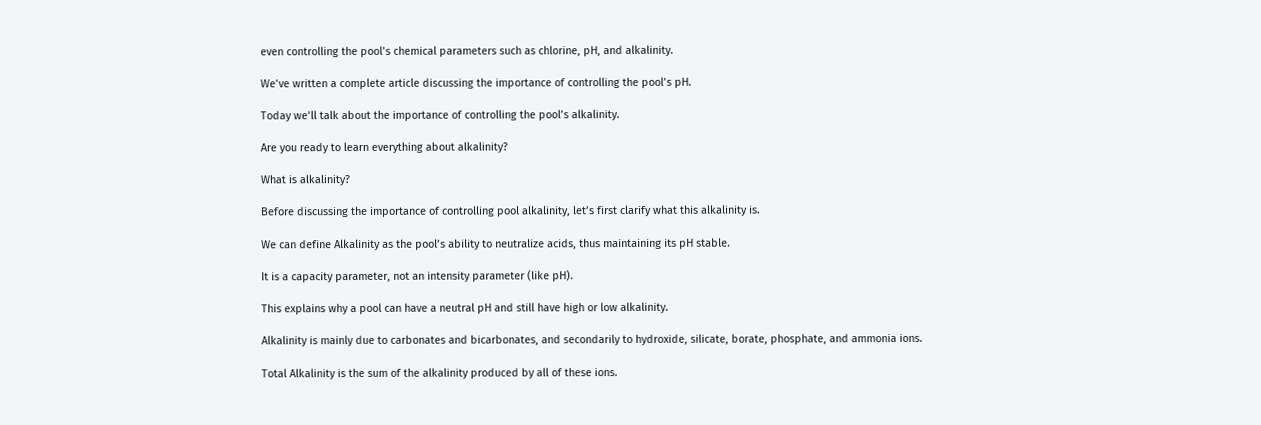even controlling the pool’s chemical parameters such as chlorine, pH, and alkalinity.

We’ve written a complete article discussing the importance of controlling the pool’s pH.

Today we’ll talk about the importance of controlling the pool’s alkalinity.

Are you ready to learn everything about alkalinity?

What is alkalinity?

Before discussing the importance of controlling pool alkalinity, let’s first clarify what this alkalinity is.

We can define Alkalinity as the pool’s ability to neutralize acids, thus maintaining its pH stable.

It is a capacity parameter, not an intensity parameter (like pH).

This explains why a pool can have a neutral pH and still have high or low alkalinity.

Alkalinity is mainly due to carbonates and bicarbonates, and secondarily to hydroxide, silicate, borate, phosphate, and ammonia ions.

Total Alkalinity is the sum of the alkalinity produced by all of these ions.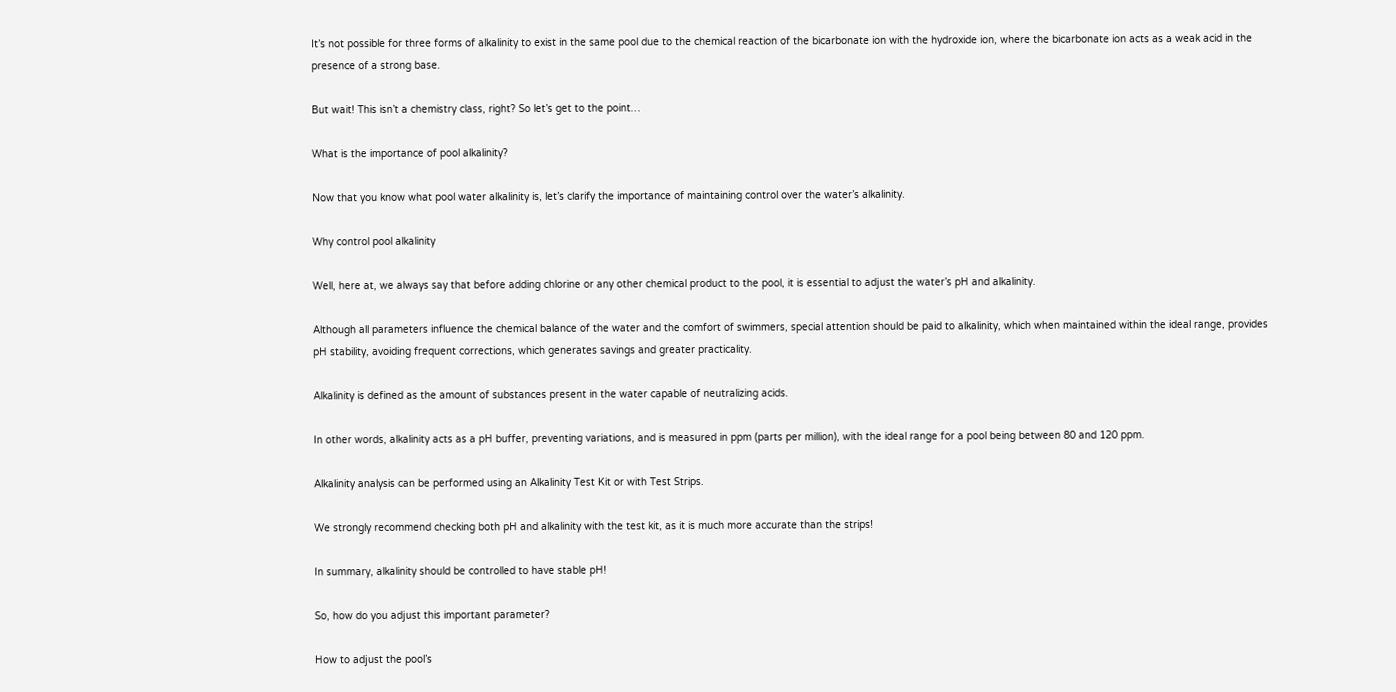It’s not possible for three forms of alkalinity to exist in the same pool due to the chemical reaction of the bicarbonate ion with the hydroxide ion, where the bicarbonate ion acts as a weak acid in the presence of a strong base.

But wait! This isn’t a chemistry class, right? So let’s get to the point…

What is the importance of pool alkalinity?

Now that you know what pool water alkalinity is, let’s clarify the importance of maintaining control over the water’s alkalinity.

Why control pool alkalinity

Well, here at, we always say that before adding chlorine or any other chemical product to the pool, it is essential to adjust the water’s pH and alkalinity.

Although all parameters influence the chemical balance of the water and the comfort of swimmers, special attention should be paid to alkalinity, which when maintained within the ideal range, provides pH stability, avoiding frequent corrections, which generates savings and greater practicality.

Alkalinity is defined as the amount of substances present in the water capable of neutralizing acids.

In other words, alkalinity acts as a pH buffer, preventing variations, and is measured in ppm (parts per million), with the ideal range for a pool being between 80 and 120 ppm.

Alkalinity analysis can be performed using an Alkalinity Test Kit or with Test Strips.

We strongly recommend checking both pH and alkalinity with the test kit, as it is much more accurate than the strips!

In summary, alkalinity should be controlled to have stable pH!

So, how do you adjust this important parameter?

How to adjust the pool’s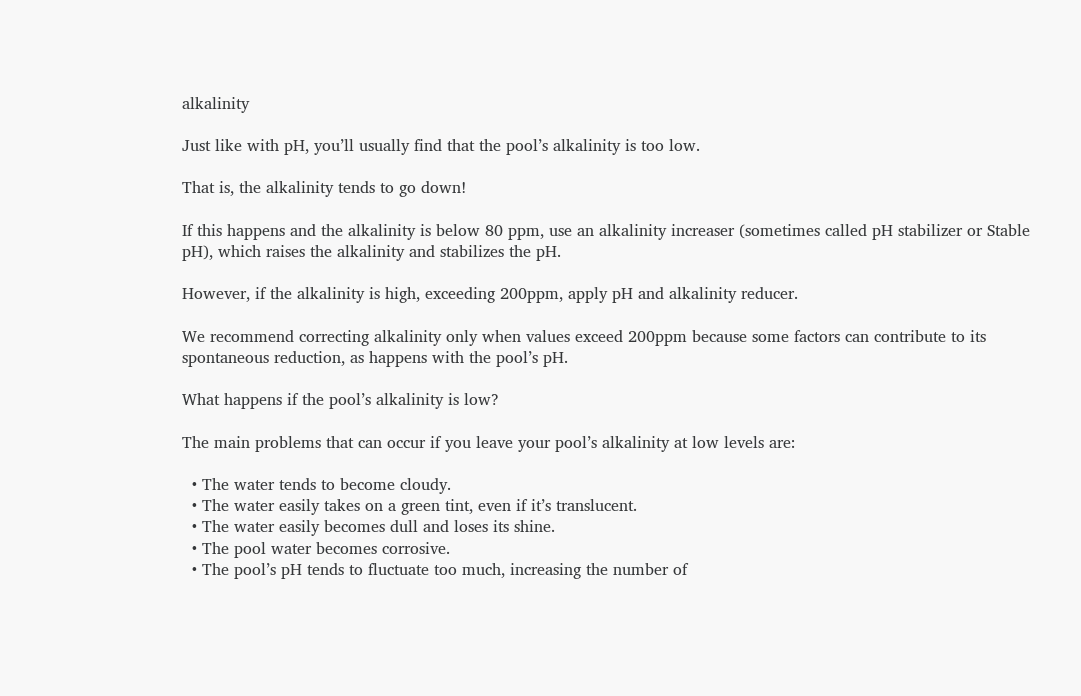alkalinity

Just like with pH, you’ll usually find that the pool’s alkalinity is too low.

That is, the alkalinity tends to go down!

If this happens and the alkalinity is below 80 ppm, use an alkalinity increaser (sometimes called pH stabilizer or Stable pH), which raises the alkalinity and stabilizes the pH.

However, if the alkalinity is high, exceeding 200ppm, apply pH and alkalinity reducer.

We recommend correcting alkalinity only when values exceed 200ppm because some factors can contribute to its spontaneous reduction, as happens with the pool’s pH.

What happens if the pool’s alkalinity is low?

The main problems that can occur if you leave your pool’s alkalinity at low levels are:

  • The water tends to become cloudy.
  • The water easily takes on a green tint, even if it’s translucent.
  • The water easily becomes dull and loses its shine.
  • The pool water becomes corrosive.
  • The pool’s pH tends to fluctuate too much, increasing the number of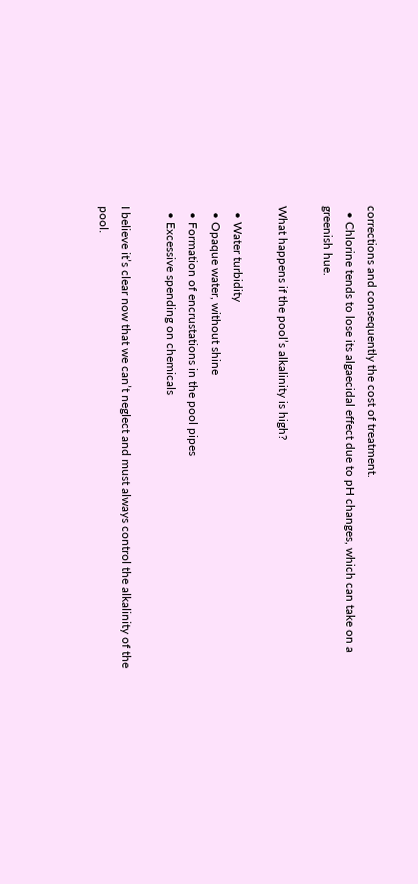corrections and consequently the cost of treatment.
  • Chlorine tends to lose its algaecidal effect due to pH changes, which can take on a greenish hue.

What happens if the pool’s alkalinity is high?

  • Water turbidity
  • Opaque water, without shine
  • Formation of encrustations in the pool pipes
  • Excessive spending on chemicals

I believe it’s clear now that we can’t neglect and must always control the alkalinity of the pool.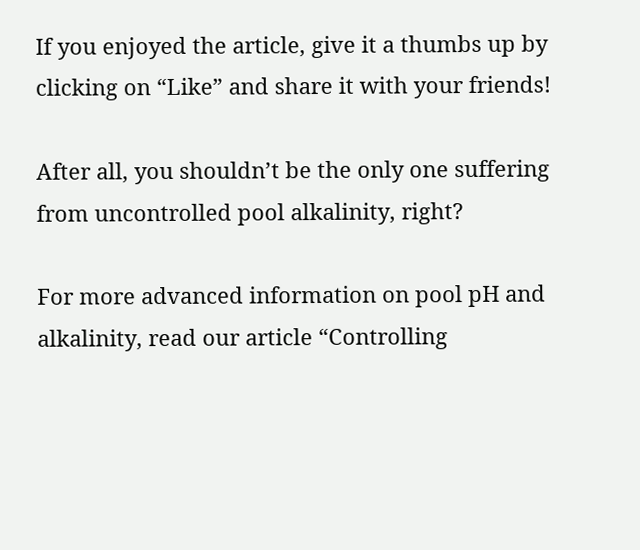If you enjoyed the article, give it a thumbs up by clicking on “Like” and share it with your friends!

After all, you shouldn’t be the only one suffering from uncontrolled pool alkalinity, right?

For more advanced information on pool pH and alkalinity, read our article “Controlling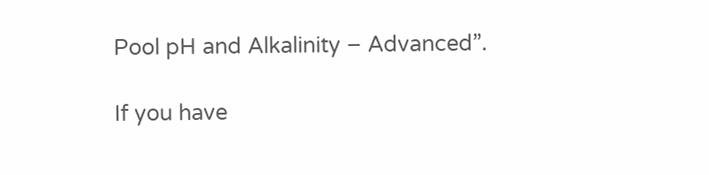Pool pH and Alkalinity – Advanced”.

If you have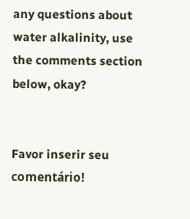any questions about water alkalinity, use the comments section below, okay?


Favor inserir seu comentário!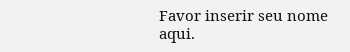Favor inserir seu nome aqui.